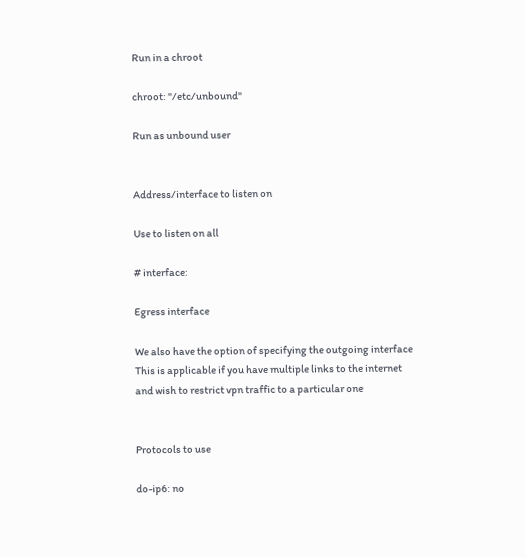Run in a chroot

chroot: "/etc/unbound"

Run as unbound user


Address/interface to listen on

Use to listen on all

# interface:

Egress interface

We also have the option of specifying the outgoing interface
This is applicable if you have multiple links to the internet
and wish to restrict vpn traffic to a particular one


Protocols to use

do-ip6: no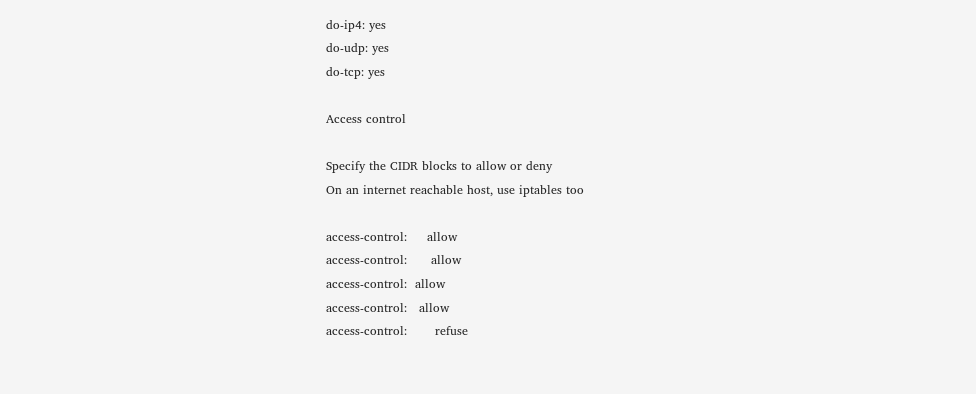do-ip4: yes
do-udp: yes
do-tcp: yes

Access control

Specify the CIDR blocks to allow or deny
On an internet reachable host, use iptables too

access-control:     allow
access-control:      allow
access-control:  allow
access-control:   allow
access-control:       refuse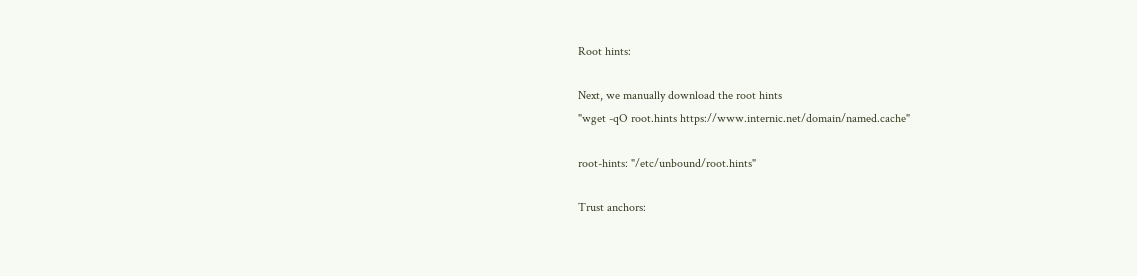Root hints:

Next, we manually download the root hints
"wget -qO root.hints https://www.internic.net/domain/named.cache"

root-hints: "/etc/unbound/root.hints"

Trust anchors: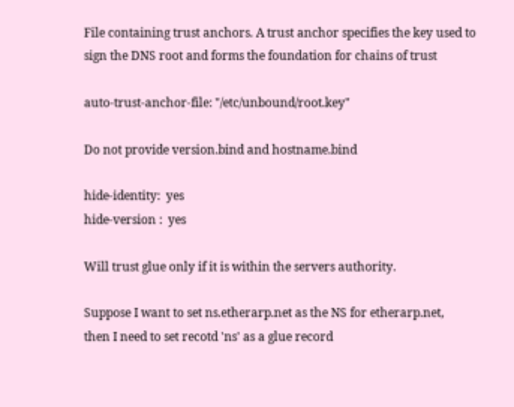File containing trust anchors. A trust anchor specifies the key used to sign the DNS root and forms the foundation for chains of trust

auto-trust-anchor-file: "/etc/unbound/root.key"

Do not provide version.bind and hostname.bind

hide-identity:  yes
hide-version :  yes

Will trust glue only if it is within the servers authority.

Suppose I want to set ns.etherarp.net as the NS for etherarp.net,
then I need to set recotd 'ns' as a glue record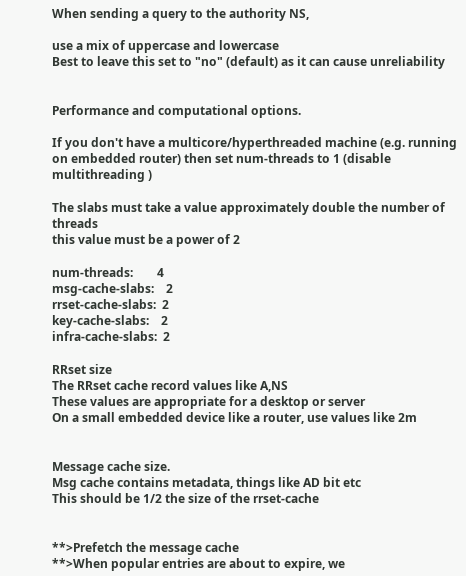When sending a query to the authority NS,

use a mix of uppercase and lowercase
Best to leave this set to "no" (default) as it can cause unreliability


Performance and computational options.

If you don't have a multicore/hyperthreaded machine (e.g. running on embedded router) then set num-threads to 1 (disable multithreading )

The slabs must take a value approximately double the number of threads
this value must be a power of 2

num-threads:        4
msg-cache-slabs:    2
rrset-cache-slabs:  2
key-cache-slabs:    2
infra-cache-slabs:  2

RRset size
The RRset cache record values like A,NS
These values are appropriate for a desktop or server
On a small embedded device like a router, use values like 2m


Message cache size.
Msg cache contains metadata, things like AD bit etc
This should be 1/2 the size of the rrset-cache


**>Prefetch the message cache
**>When popular entries are about to expire, we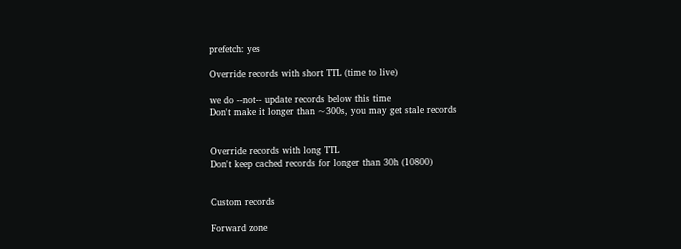prefetch: yes

Override records with short TTL (time to live)

we do --not-- update records below this time
Don't make it longer than ~300s, you may get stale records


Override records with long TTL
Don't keep cached records for longer than 30h (10800)


Custom records

Forward zone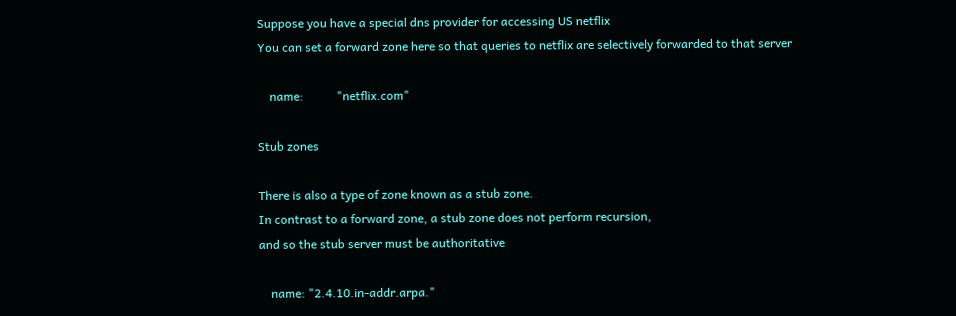Suppose you have a special dns provider for accessing US netflix
You can set a forward zone here so that queries to netflix are selectively forwarded to that server

    name:           "netflix.com"

Stub zones

There is also a type of zone known as a stub zone.
In contrast to a forward zone, a stub zone does not perform recursion,
and so the stub server must be authoritative

    name: "2.4.10.in-addr.arpa."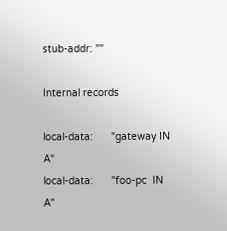stub-addr: ""

Internal records

local-data:      "gateway IN A"
local-data:      "foo-pc  IN A"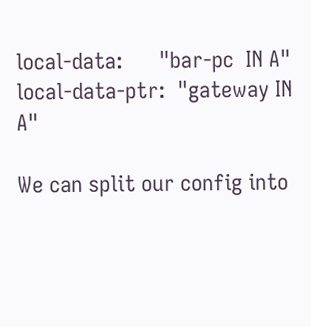local-data:      "bar-pc  IN A"
local-data-ptr:  "gateway IN A"

We can split our config into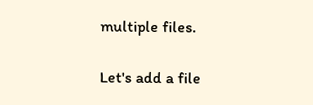multiple files.

Let's add a file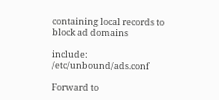containing local records to block ad domains

include: /etc/unbound/ads.conf

Forward to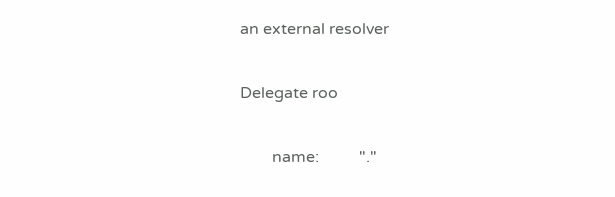an external resolver

Delegate roo

        name:          "."